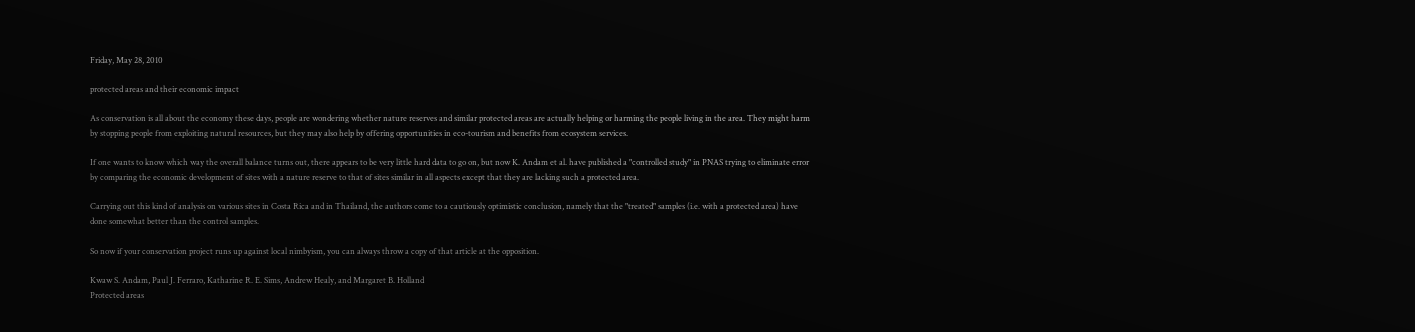Friday, May 28, 2010

protected areas and their economic impact

As conservation is all about the economy these days, people are wondering whether nature reserves and similar protected areas are actually helping or harming the people living in the area. They might harm by stopping people from exploiting natural resources, but they may also help by offering opportunities in eco-tourism and benefits from ecosystem services.

If one wants to know which way the overall balance turns out, there appears to be very little hard data to go on, but now K. Andam et al. have published a "controlled study" in PNAS trying to eliminate error by comparing the economic development of sites with a nature reserve to that of sites similar in all aspects except that they are lacking such a protected area.

Carrying out this kind of analysis on various sites in Costa Rica and in Thailand, the authors come to a cautiously optimistic conclusion, namely that the "treated" samples (i.e. with a protected area) have done somewhat better than the control samples.

So now if your conservation project runs up against local nimbyism, you can always throw a copy of that article at the opposition.

Kwaw S. Andam, Paul J. Ferraro, Katharine R. E. Sims, Andrew Healy, and Margaret B. Holland
Protected areas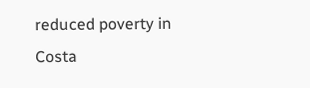reduced poverty in Costa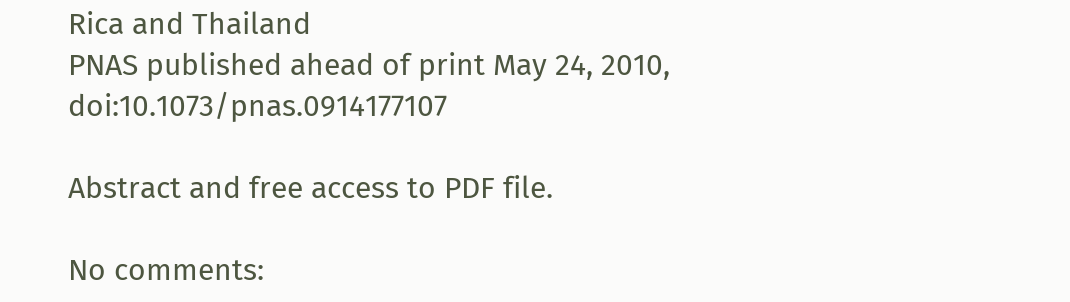Rica and Thailand
PNAS published ahead of print May 24, 2010, doi:10.1073/pnas.0914177107

Abstract and free access to PDF file.

No comments: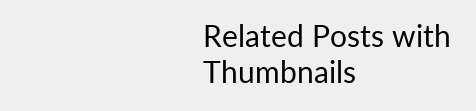Related Posts with Thumbnails